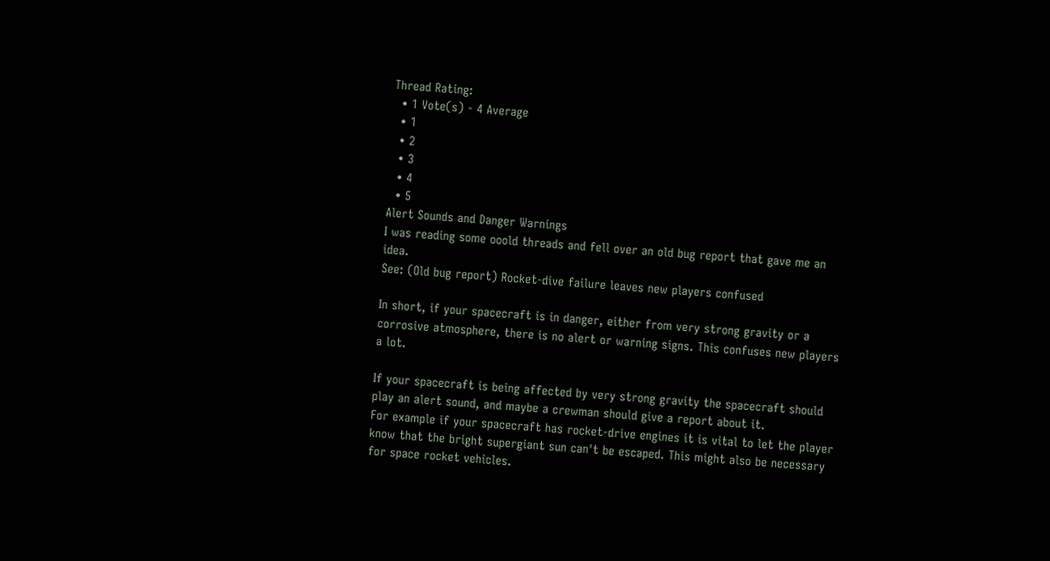Thread Rating:
  • 1 Vote(s) - 4 Average
  • 1
  • 2
  • 3
  • 4
  • 5
Alert Sounds and Danger Warnings
I was reading some ooold threads and fell over an old bug report that gave me an idea.
See: (Old bug report) Rocket-dive failure leaves new players confused

In short, if your spacecraft is in danger, either from very strong gravity or a corrosive atmosphere, there is no alert or warning signs. This confuses new players a lot.

If your spacecraft is being affected by very strong gravity the spacecraft should play an alert sound, and maybe a crewman should give a report about it.
For example if your spacecraft has rocket-drive engines it is vital to let the player know that the bright supergiant sun can't be escaped. This might also be necessary for space rocket vehicles.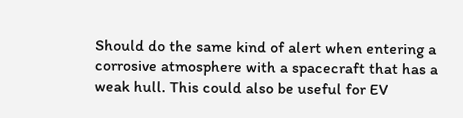Should do the same kind of alert when entering a corrosive atmosphere with a spacecraft that has a weak hull. This could also be useful for EV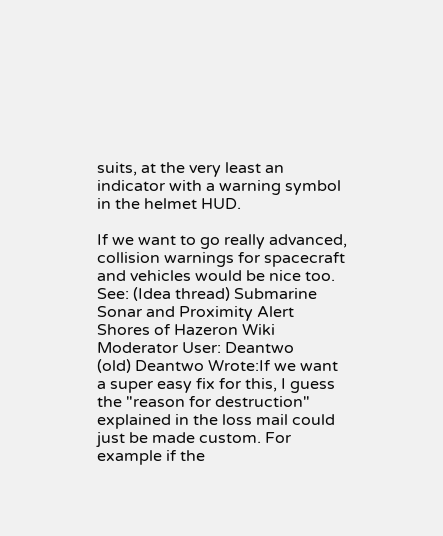suits, at the very least an indicator with a warning symbol in the helmet HUD.

If we want to go really advanced, collision warnings for spacecraft and vehicles would be nice too.
See: (Idea thread) Submarine Sonar and Proximity Alert
Shores of Hazeron Wiki Moderator User: Deantwo
(old) Deantwo Wrote:If we want a super easy fix for this, I guess the "reason for destruction" explained in the loss mail could just be made custom. For example if the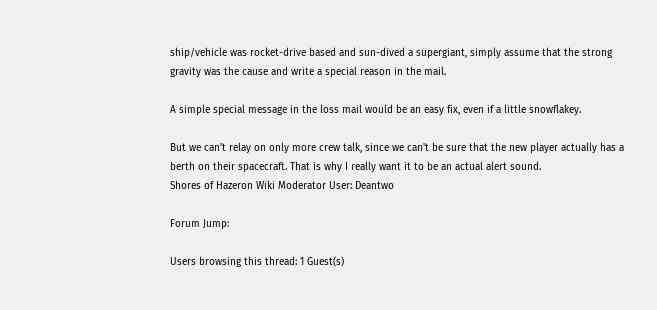ship/vehicle was rocket-drive based and sun-dived a supergiant, simply assume that the strong gravity was the cause and write a special reason in the mail.

A simple special message in the loss mail would be an easy fix, even if a little snowflakey.

But we can't relay on only more crew talk, since we can't be sure that the new player actually has a berth on their spacecraft. That is why I really want it to be an actual alert sound.
Shores of Hazeron Wiki Moderator User: Deantwo

Forum Jump:

Users browsing this thread: 1 Guest(s)